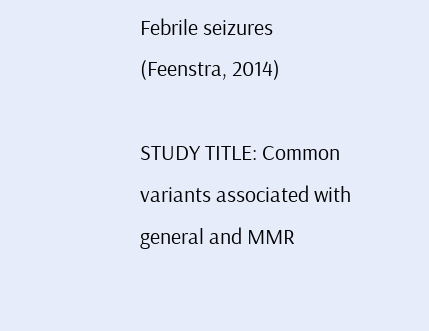Febrile seizures (Feenstra, 2014)

STUDY TITLE: Common variants associated with general and MMR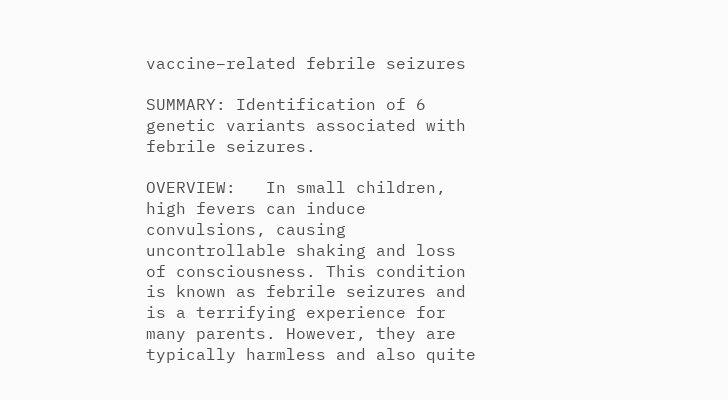vaccine–related febrile seizures

SUMMARY: Identification of 6 genetic variants associated with febrile seizures.

OVERVIEW:   In small children, high fevers can induce convulsions, causing uncontrollable shaking and loss of consciousness. This condition is known as febrile seizures and is a terrifying experience for many parents. However, they are typically harmless and also quite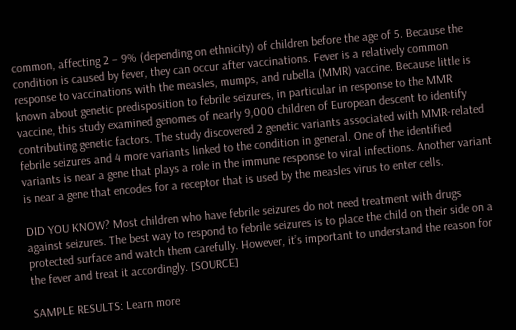common, affecting 2 – 9% (depending on ethnicity) of children before the age of 5. Because the condition is caused by fever, they can occur after vaccinations. Fever is a relatively common response to vaccinations with the measles, mumps, and rubella (MMR) vaccine. Because little is known about genetic predisposition to febrile seizures, in particular in response to the MMR vaccine, this study examined genomes of nearly 9,000 children of European descent to identify contributing genetic factors. The study discovered 2 genetic variants associated with MMR-related febrile seizures and 4 more variants linked to the condition in general. One of the identified variants is near a gene that plays a role in the immune response to viral infections. Another variant is near a gene that encodes for a receptor that is used by the measles virus to enter cells.

DID YOU KNOW? Most children who have febrile seizures do not need treatment with drugs against seizures. The best way to respond to febrile seizures is to place the child on their side on a protected surface and watch them carefully. However, it’s important to understand the reason for the fever and treat it accordingly. [SOURCE]

SAMPLE RESULTS: Learn more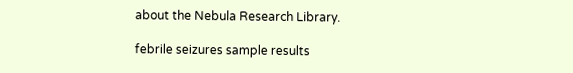about the Nebula Research Library.

febrile seizures sample results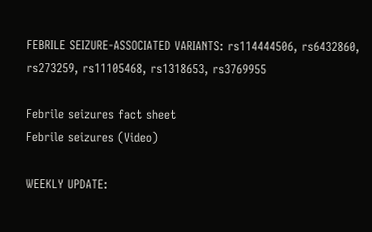FEBRILE SEIZURE-ASSOCIATED VARIANTS: rs114444506, rs6432860, rs273259, rs11105468, rs1318653, rs3769955

Febrile seizures fact sheet
Febrile seizures (Video)

WEEKLY UPDATE: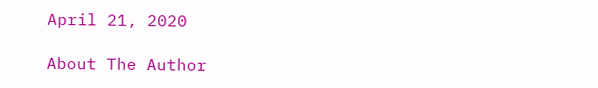April 21, 2020

About The Author